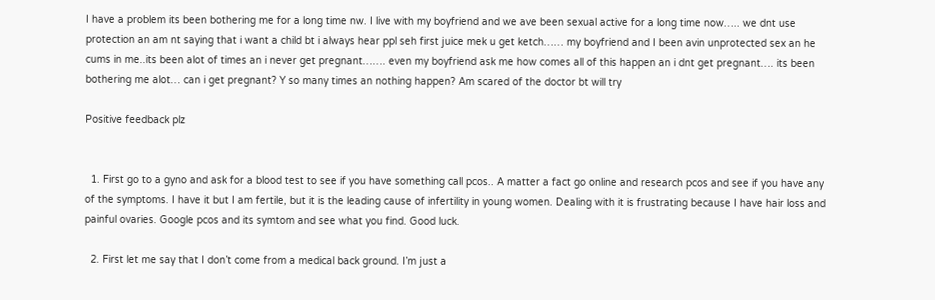I have a problem its been bothering me for a long time nw. I live with my boyfriend and we ave been sexual active for a long time now….. we dnt use protection an am nt saying that i want a child bt i always hear ppl seh first juice mek u get ketch…… my boyfriend and I been avin unprotected sex an he cums in me..its been alot of times an i never get pregnant……. even my boyfriend ask me how comes all of this happen an i dnt get pregnant…. its been bothering me alot… can i get pregnant? Y so many times an nothing happen? Am scared of the doctor bt will try

Positive feedback plz


  1. First go to a gyno and ask for a blood test to see if you have something call pcos.. A matter a fact go online and research pcos and see if you have any of the symptoms. I have it but I am fertile, but it is the leading cause of infertility in young women. Dealing with it is frustrating because I have hair loss and painful ovaries. Google pcos and its symtom and see what you find. Good luck.

  2. First let me say that I don’t come from a medical back ground. I’m just a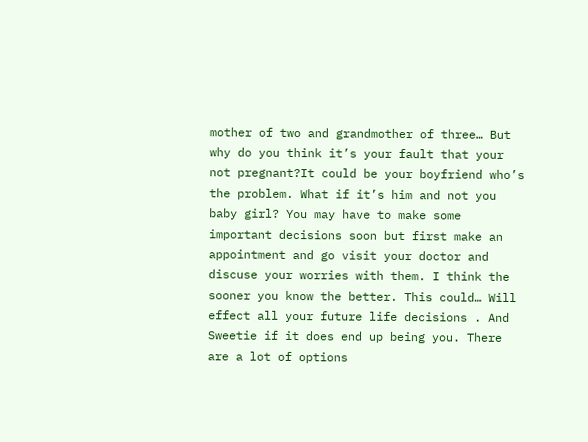mother of two and grandmother of three… But why do you think it’s your fault that your not pregnant?It could be your boyfriend who’s the problem. What if it’s him and not you baby girl? You may have to make some important decisions soon but first make an appointment and go visit your doctor and discuse your worries with them. I think the sooner you know the better. This could… Will effect all your future life decisions . And Sweetie if it does end up being you. There are a lot of options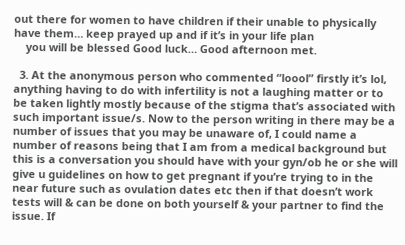out there for women to have children if their unable to physically have them… keep prayed up and if it’s in your life plan
    you will be blessed Good luck… Good afternoon met.

  3. At the anonymous person who commented “loool” firstly it’s lol, anything having to do with infertility is not a laughing matter or to be taken lightly mostly because of the stigma that’s associated with such important issue/s. Now to the person writing in there may be a number of issues that you may be unaware of, I could name a number of reasons being that I am from a medical background but this is a conversation you should have with your gyn/ob he or she will give u guidelines on how to get pregnant if you’re trying to in the near future such as ovulation dates etc then if that doesn’t work tests will & can be done on both yourself & your partner to find the issue. If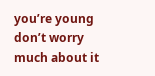you’re young don’t worry much about it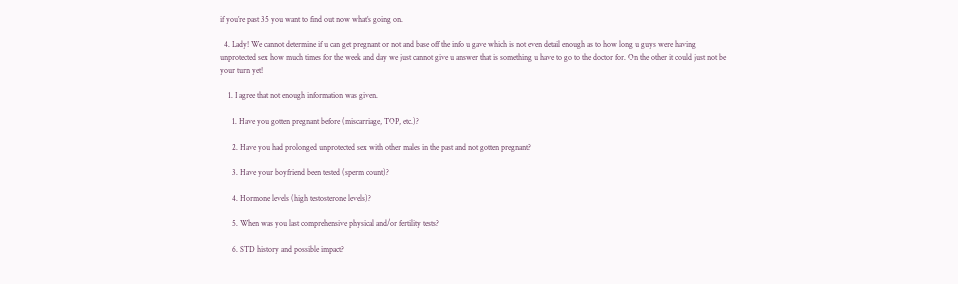if you’re past 35 you want to find out now what’s going on.

  4. Lady! We cannot determine if u can get pregnant or not and base off the info u gave which is not even detail enough as to how long u guys were having unprotected sex how much times for the week and day we just cannot give u answer that is something u have to go to the doctor for. On the other it could just not be your turn yet!

    1. I agree that not enough information was given.

      1. Have you gotten pregnant before (miscarriage, TOP, etc.)?

      2. Have you had prolonged unprotected sex with other males in the past and not gotten pregnant?

      3. Have your boyfriend been tested (sperm count)?

      4. Hormone levels (high testosterone levels)?

      5. When was you last comprehensive physical and/or fertility tests?

      6. STD history and possible impact?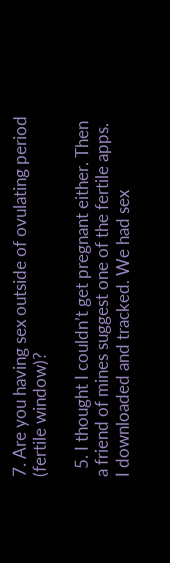7. Are you having sex outside of ovulating period (fertile window)?

  5. I thought I couldn’t get pregnant either. Then a friend of mines suggest one of the fertile apps. I downloaded and tracked. We had sex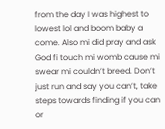from the day I was highest to lowest lol and boom baby a come. Also mi did pray and ask God fi touch mi womb cause mi swear mi couldn’t breed. Don’t just run and say you can’t, take steps towards finding if you can or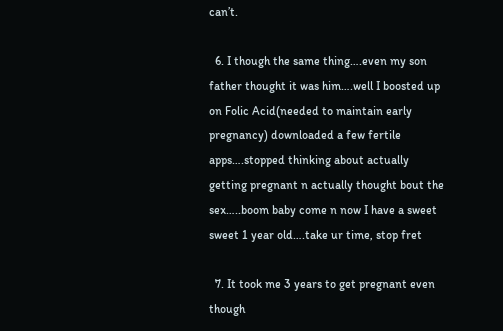can’t.

  6. I though the same thing….even my son father thought it was him….well I boosted up on Folic Acid(needed to maintain early pregnancy) downloaded a few fertile apps….stopped thinking about actually getting pregnant n actually thought bout the sex…..boom baby come n now I have a sweet sweet 1 year old….take ur time, stop fret

  7. It took me 3 years to get pregnant even though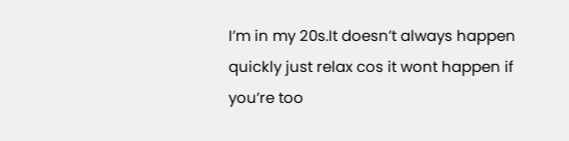I’m in my 20s.It doesn’t always happen quickly just relax cos it wont happen if you’re too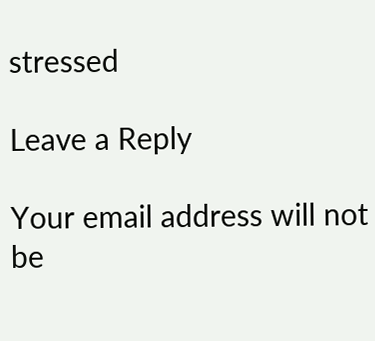stressed

Leave a Reply

Your email address will not be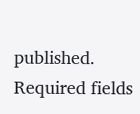published. Required fields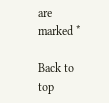are marked *

Back to top